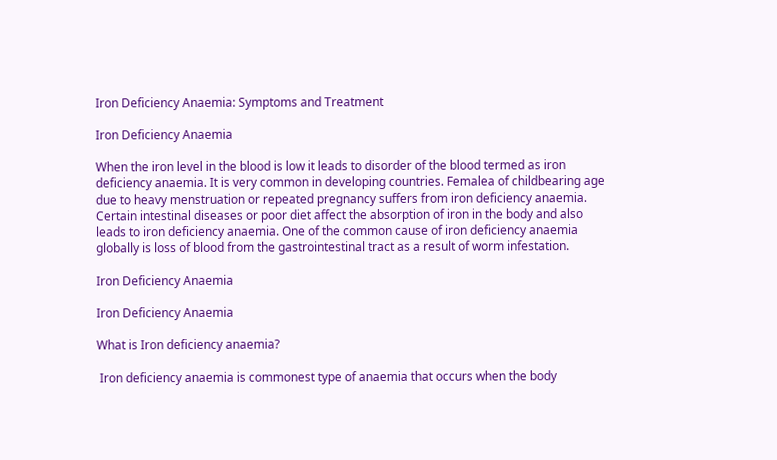Iron Deficiency Anaemia: Symptoms and Treatment

Iron Deficiency Anaemia

When the iron level in the blood is low it leads to disorder of the blood termed as iron deficiency anaemia. It is very common in developing countries. Femalea of childbearing age due to heavy menstruation or repeated pregnancy suffers from iron deficiency anaemia. Certain intestinal diseases or poor diet affect the absorption of iron in the body and also leads to iron deficiency anaemia. One of the common cause of iron deficiency anaemia globally is loss of blood from the gastrointestinal tract as a result of worm infestation.

Iron Deficiency Anaemia

Iron Deficiency Anaemia

What is Iron deficiency anaemia?

 Iron deficiency anaemia is commonest type of anaemia that occurs when the body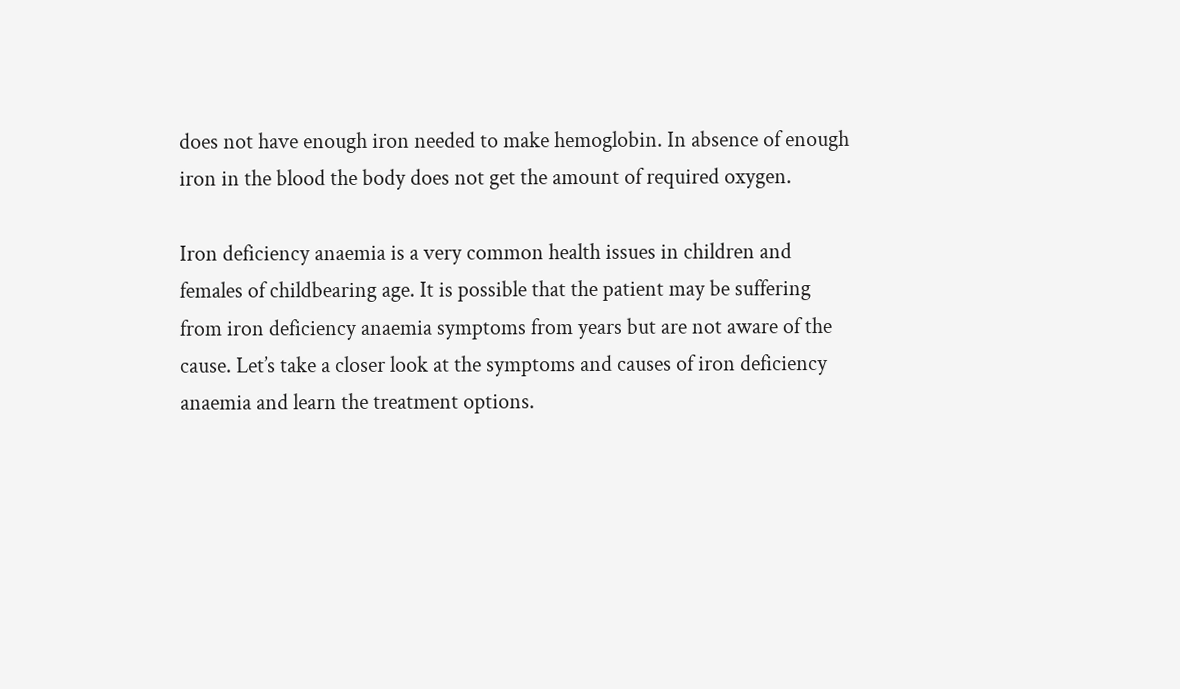does not have enough iron needed to make hemoglobin. In absence of enough iron in the blood the body does not get the amount of required oxygen.

Iron deficiency anaemia is a very common health issues in children and females of childbearing age. It is possible that the patient may be suffering from iron deficiency anaemia symptoms from years but are not aware of the cause. Let’s take a closer look at the symptoms and causes of iron deficiency anaemia and learn the treatment options.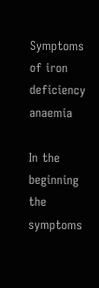Symptoms of iron deficiency anaemia

In the beginning the symptoms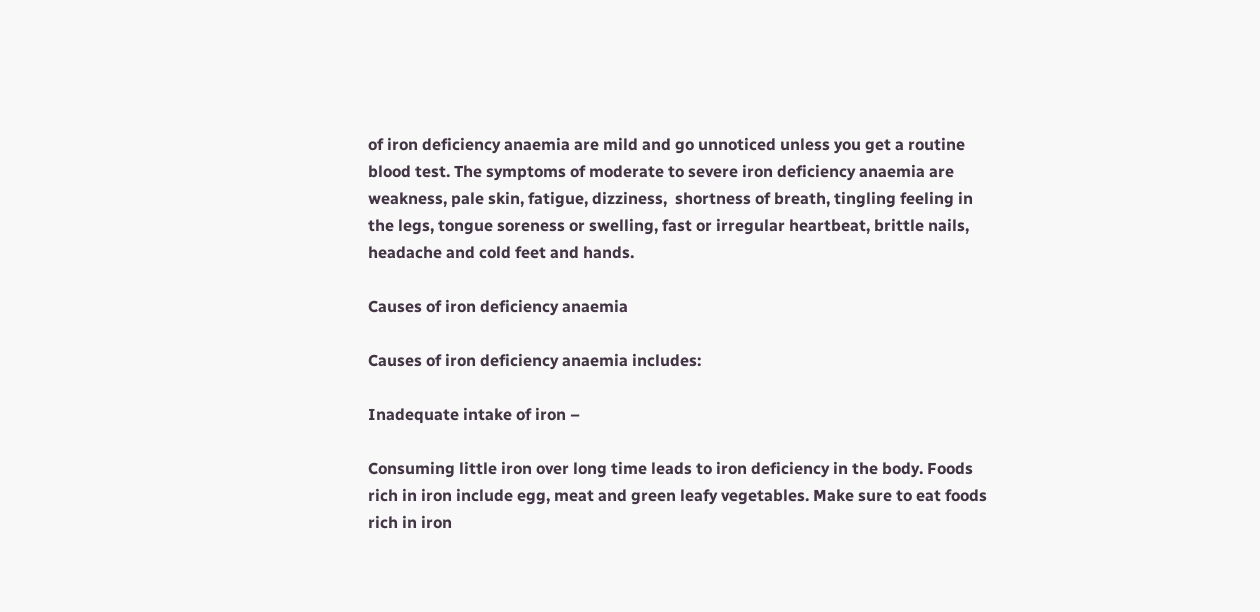of iron deficiency anaemia are mild and go unnoticed unless you get a routine  blood test. The symptoms of moderate to severe iron deficiency anaemia are weakness, pale skin, fatigue, dizziness,  shortness of breath, tingling feeling in the legs, tongue soreness or swelling, fast or irregular heartbeat, brittle nails,  headache and cold feet and hands.

Causes of iron deficiency anaemia

Causes of iron deficiency anaemia includes:

Inadequate intake of iron –

Consuming little iron over long time leads to iron deficiency in the body. Foods rich in iron include egg, meat and green leafy vegetables. Make sure to eat foods rich in iron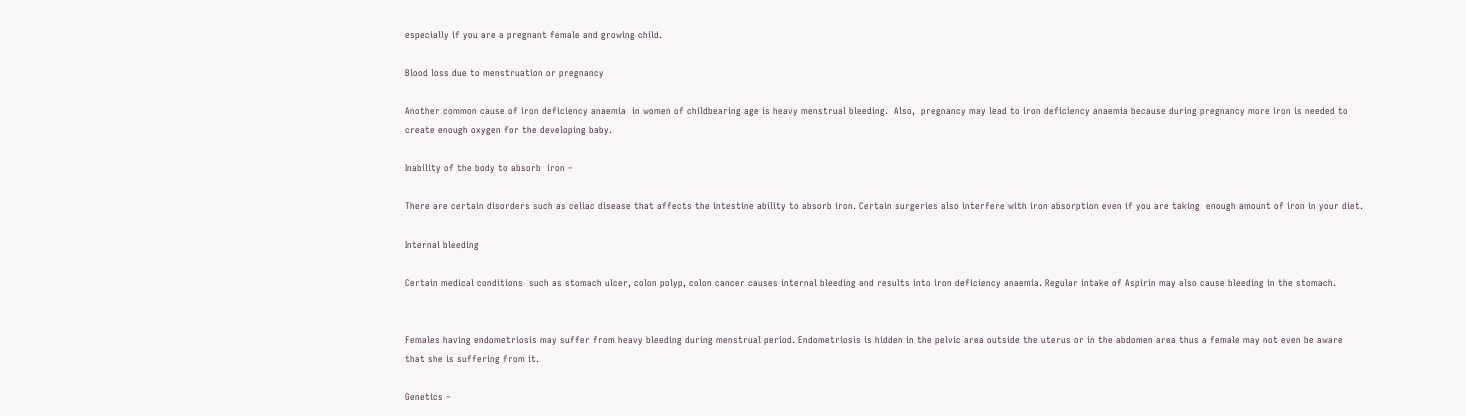especially if you are a pregnant female and growing child.

Blood loss due to menstruation or pregnancy

Another common cause of iron deficiency anaemia  in women of childbearing age is heavy menstrual bleeding.  Also,  pregnancy may lead to iron deficiency anaemia because during pregnancy more iron is needed to  create enough oxygen for the developing baby.

Inability of the body to absorb  iron –

There are certain disorders such as celiac disease that affects the intestine ability to absorb iron. Certain surgeries also interfere with iron absorption even if you are taking  enough amount of iron in your diet.

Internal bleeding

Certain medical conditions  such as stomach ulcer, colon polyp, colon cancer causes internal bleeding and results into iron deficiency anaemia. Regular intake of Aspirin may also cause bleeding in the stomach.


Females having endometriosis may suffer from heavy bleeding during menstrual period. Endometriosis is hidden in the pelvic area outside the uterus or in the abdomen area thus a female may not even be aware that she is suffering from it.

Genetics –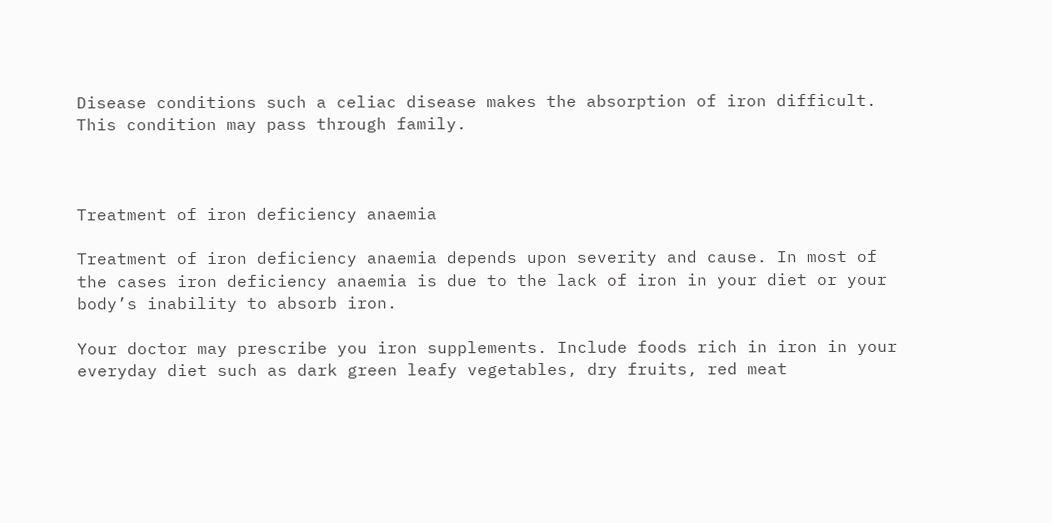Disease conditions such a celiac disease makes the absorption of iron difficult. This condition may pass through family.



Treatment of iron deficiency anaemia

Treatment of iron deficiency anaemia depends upon severity and cause. In most of the cases iron deficiency anaemia is due to the lack of iron in your diet or your body’s inability to absorb iron.

Your doctor may prescribe you iron supplements. Include foods rich in iron in your everyday diet such as dark green leafy vegetables, dry fruits, red meat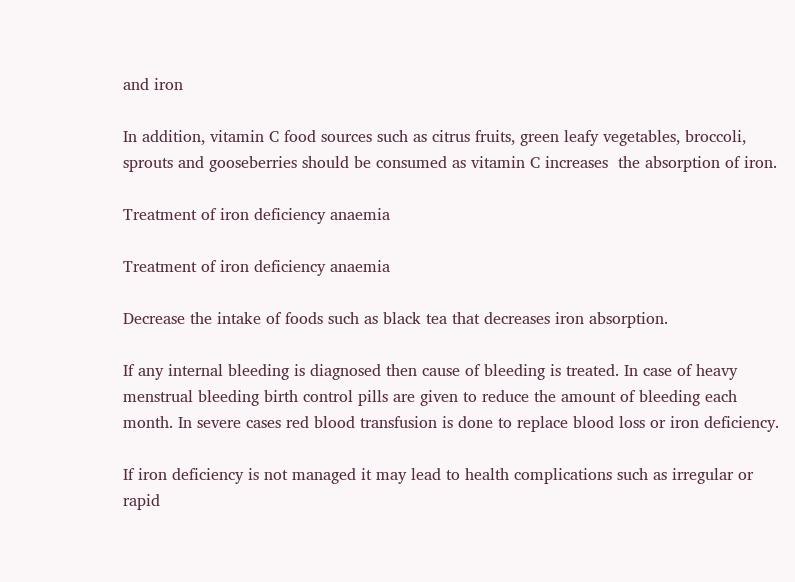and iron

In addition, vitamin C food sources such as citrus fruits, green leafy vegetables, broccoli, sprouts and gooseberries should be consumed as vitamin C increases  the absorption of iron.

Treatment of iron deficiency anaemia

Treatment of iron deficiency anaemia

Decrease the intake of foods such as black tea that decreases iron absorption.

If any internal bleeding is diagnosed then cause of bleeding is treated. In case of heavy menstrual bleeding birth control pills are given to reduce the amount of bleeding each month. In severe cases red blood transfusion is done to replace blood loss or iron deficiency.

If iron deficiency is not managed it may lead to health complications such as irregular or rapid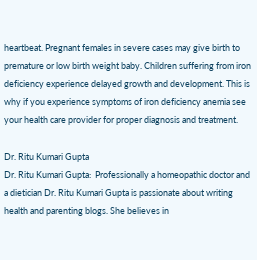heartbeat. Pregnant females in severe cases may give birth to premature or low birth weight baby. Children suffering from iron deficiency experience delayed growth and development. This is why if you experience symptoms of iron deficiency anemia see your health care provider for proper diagnosis and treatment.

Dr. Ritu Kumari Gupta
Dr. Ritu Kumari Gupta:  Professionally a homeopathic doctor and a dietician Dr. Ritu Kumari Gupta is passionate about writing health and parenting blogs. She believes in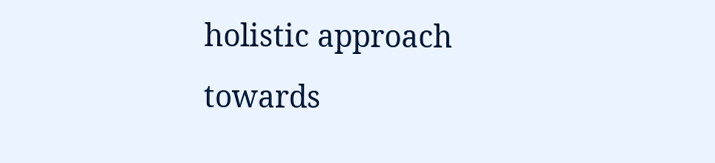holistic approach towards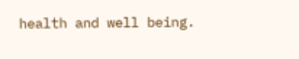health and well being.